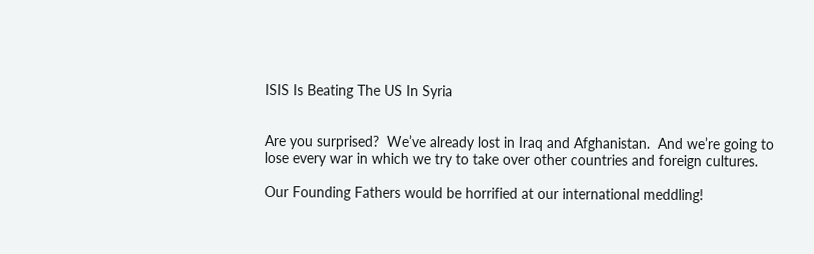ISIS Is Beating The US In Syria


Are you surprised?  We’ve already lost in Iraq and Afghanistan.  And we’re going to lose every war in which we try to take over other countries and foreign cultures.

Our Founding Fathers would be horrified at our international meddling!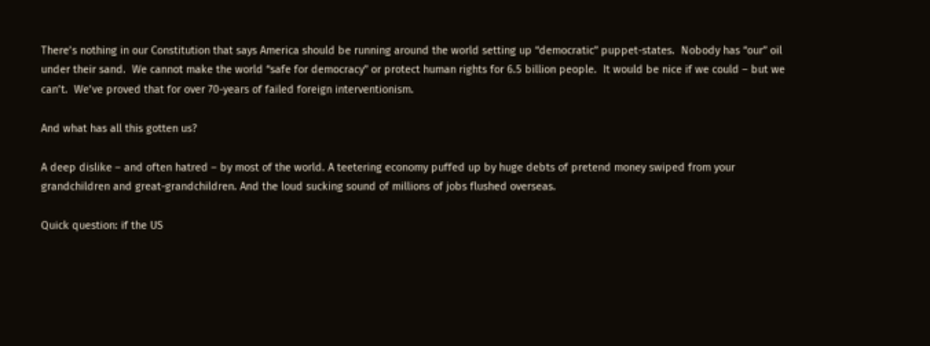There’s nothing in our Constitution that says America should be running around the world setting up “democratic” puppet-states.  Nobody has “our” oil under their sand.  We cannot make the world “safe for democracy” or protect human rights for 6.5 billion people.  It would be nice if we could – but we can’t.  We’ve proved that for over 70-years of failed foreign interventionism.

And what has all this gotten us?

A deep dislike – and often hatred – by most of the world. A teetering economy puffed up by huge debts of pretend money swiped from your grandchildren and great-grandchildren. And the loud sucking sound of millions of jobs flushed overseas.

Quick question: if the US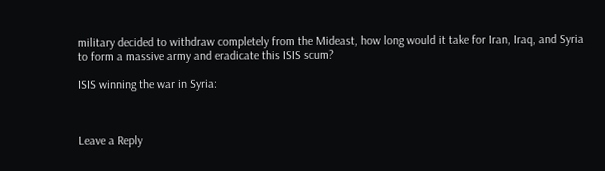military decided to withdraw completely from the Mideast, how long would it take for Iran, Iraq, and Syria to form a massive army and eradicate this ISIS scum?

ISIS winning the war in Syria:



Leave a Reply